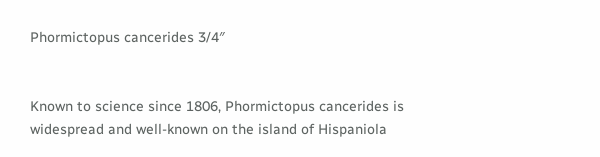Phormictopus cancerides 3/4″


Known to science since 1806, Phormictopus cancerides is widespread and well-known on the island of Hispaniola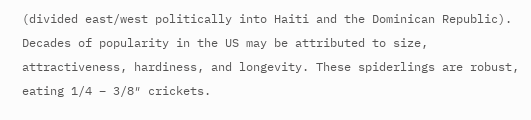(divided east/west politically into Haiti and the Dominican Republic). Decades of popularity in the US may be attributed to size, attractiveness, hardiness, and longevity. These spiderlings are robust, eating 1/4 – 3/8″ crickets.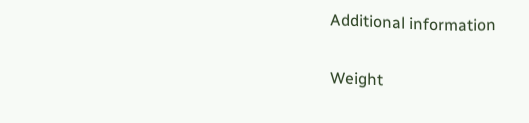Additional information

Weight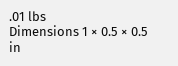.01 lbs
Dimensions 1 × 0.5 × 0.5 in